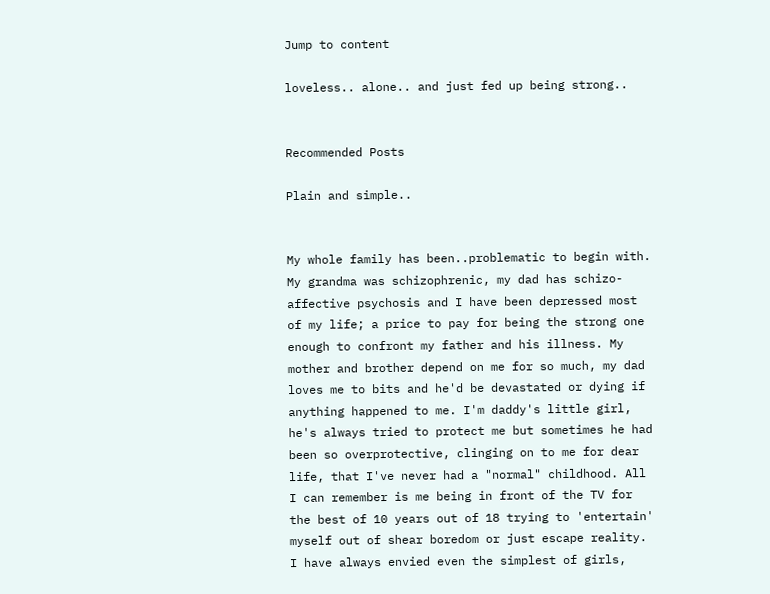Jump to content

loveless.. alone.. and just fed up being strong..


Recommended Posts

Plain and simple..


My whole family has been..problematic to begin with. My grandma was schizophrenic, my dad has schizo-affective psychosis and I have been depressed most of my life; a price to pay for being the strong one enough to confront my father and his illness. My mother and brother depend on me for so much, my dad loves me to bits and he'd be devastated or dying if anything happened to me. I'm daddy's little girl, he's always tried to protect me but sometimes he had been so overprotective, clinging on to me for dear life, that I've never had a "normal" childhood. All I can remember is me being in front of the TV for the best of 10 years out of 18 trying to 'entertain' myself out of shear boredom or just escape reality. I have always envied even the simplest of girls,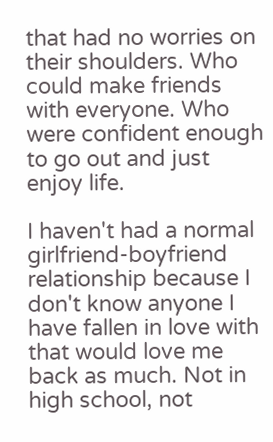that had no worries on their shoulders. Who could make friends with everyone. Who were confident enough to go out and just enjoy life.

I haven't had a normal girlfriend-boyfriend relationship because I don't know anyone I have fallen in love with that would love me back as much. Not in high school, not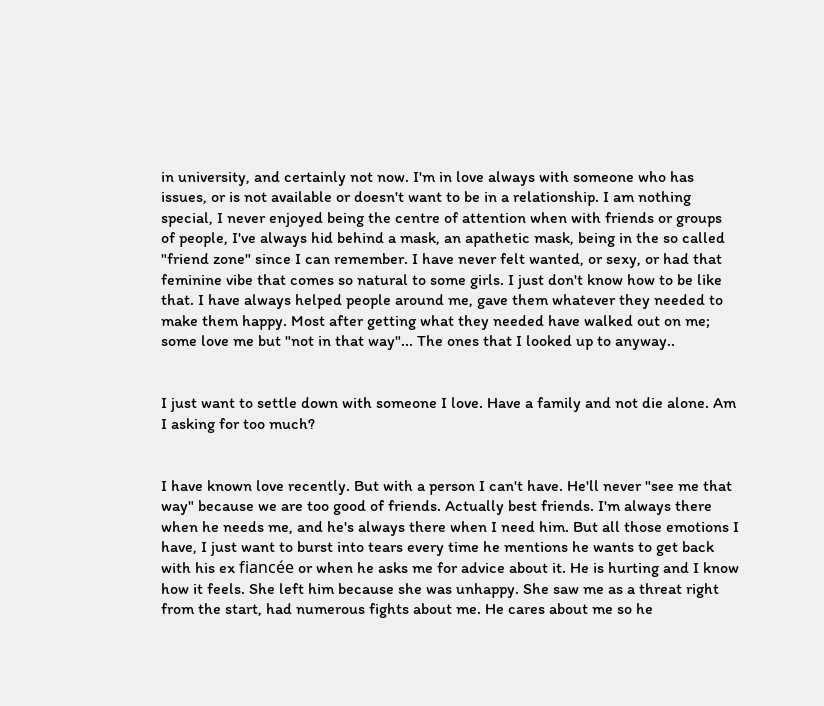in university, and certainly not now. I'm in love always with someone who has issues, or is not available or doesn't want to be in a relationship. I am nothing special, I never enjoyed being the centre of attention when with friends or groups of people, I've always hid behind a mask, an apathetic mask, being in the so called "friend zone" since I can remember. I have never felt wanted, or sexy, or had that feminine vibe that comes so natural to some girls. I just don't know how to be like that. I have always helped people around me, gave them whatever they needed to make them happy. Most after getting what they needed have walked out on me; some love me but "not in that way"... The ones that I looked up to anyway..


I just want to settle down with someone I love. Have a family and not die alone. Am I asking for too much?


I have known love recently. But with a person I can't have. He'll never "see me that way" because we are too good of friends. Actually best friends. I'm always there when he needs me, and he's always there when I need him. But all those emotions I have, I just want to burst into tears every time he mentions he wants to get back with his ex fiancée or when he asks me for advice about it. He is hurting and I know how it feels. She left him because she was unhappy. She saw me as a threat right from the start, had numerous fights about me. He cares about me so he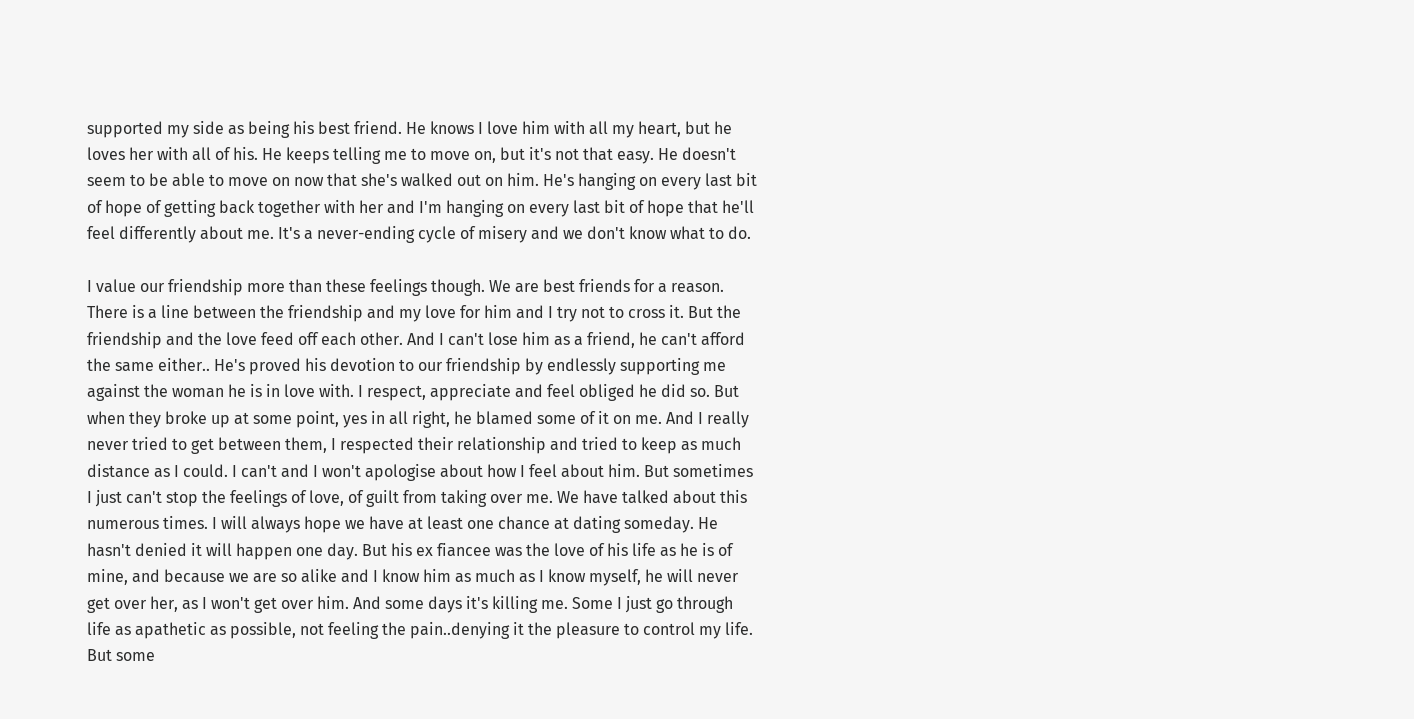supported my side as being his best friend. He knows I love him with all my heart, but he loves her with all of his. He keeps telling me to move on, but it's not that easy. He doesn't seem to be able to move on now that she's walked out on him. He's hanging on every last bit of hope of getting back together with her and I'm hanging on every last bit of hope that he'll feel differently about me. It's a never-ending cycle of misery and we don't know what to do.

I value our friendship more than these feelings though. We are best friends for a reason. There is a line between the friendship and my love for him and I try not to cross it. But the friendship and the love feed off each other. And I can't lose him as a friend, he can't afford the same either.. He's proved his devotion to our friendship by endlessly supporting me against the woman he is in love with. I respect, appreciate and feel obliged he did so. But when they broke up at some point, yes in all right, he blamed some of it on me. And I really never tried to get between them, I respected their relationship and tried to keep as much distance as I could. I can't and I won't apologise about how I feel about him. But sometimes I just can't stop the feelings of love, of guilt from taking over me. We have talked about this numerous times. I will always hope we have at least one chance at dating someday. He hasn't denied it will happen one day. But his ex fiancee was the love of his life as he is of mine, and because we are so alike and I know him as much as I know myself, he will never get over her, as I won't get over him. And some days it's killing me. Some I just go through life as apathetic as possible, not feeling the pain..denying it the pleasure to control my life. But some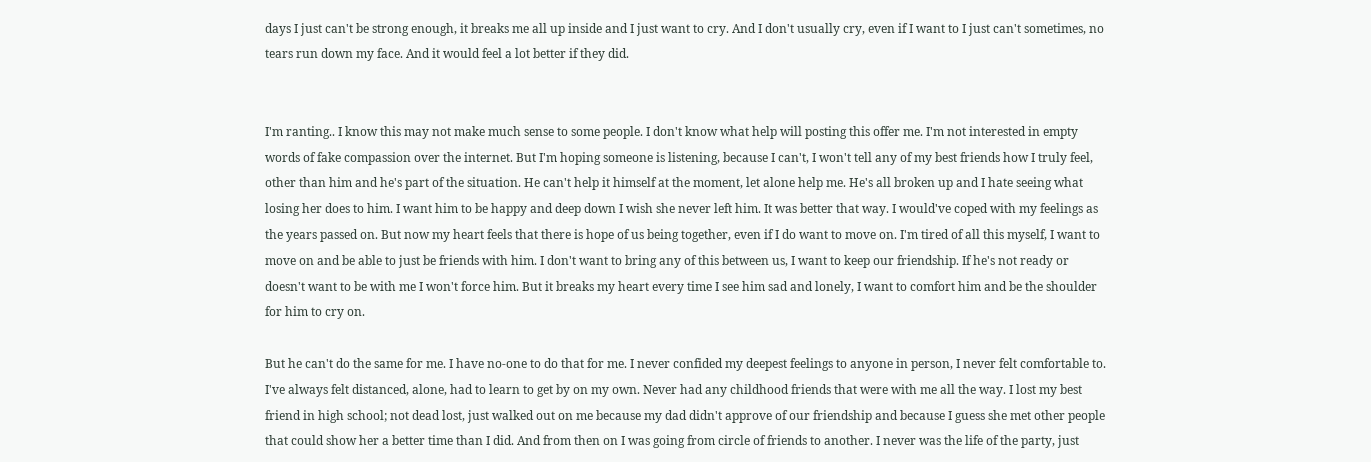days I just can't be strong enough, it breaks me all up inside and I just want to cry. And I don't usually cry, even if I want to I just can't sometimes, no tears run down my face. And it would feel a lot better if they did.


I'm ranting.. I know this may not make much sense to some people. I don't know what help will posting this offer me. I'm not interested in empty words of fake compassion over the internet. But I'm hoping someone is listening, because I can't, I won't tell any of my best friends how I truly feel, other than him and he's part of the situation. He can't help it himself at the moment, let alone help me. He's all broken up and I hate seeing what losing her does to him. I want him to be happy and deep down I wish she never left him. It was better that way. I would've coped with my feelings as the years passed on. But now my heart feels that there is hope of us being together, even if I do want to move on. I'm tired of all this myself, I want to move on and be able to just be friends with him. I don't want to bring any of this between us, I want to keep our friendship. If he's not ready or doesn't want to be with me I won't force him. But it breaks my heart every time I see him sad and lonely, I want to comfort him and be the shoulder for him to cry on.

But he can't do the same for me. I have no-one to do that for me. I never confided my deepest feelings to anyone in person, I never felt comfortable to. I've always felt distanced, alone, had to learn to get by on my own. Never had any childhood friends that were with me all the way. I lost my best friend in high school; not dead lost, just walked out on me because my dad didn't approve of our friendship and because I guess she met other people that could show her a better time than I did. And from then on I was going from circle of friends to another. I never was the life of the party, just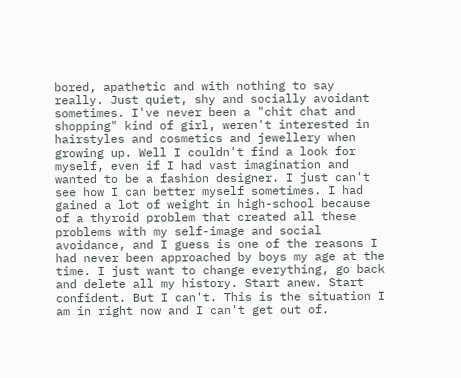bored, apathetic and with nothing to say really. Just quiet, shy and socially avoidant sometimes. I've never been a "chit chat and shopping" kind of girl, weren't interested in hairstyles and cosmetics and jewellery when growing up. Well I couldn't find a look for myself, even if I had vast imagination and wanted to be a fashion designer. I just can't see how I can better myself sometimes. I had gained a lot of weight in high-school because of a thyroid problem that created all these problems with my self-image and social avoidance, and I guess is one of the reasons I had never been approached by boys my age at the time. I just want to change everything, go back and delete all my history. Start anew. Start confident. But I can't. This is the situation I am in right now and I can't get out of.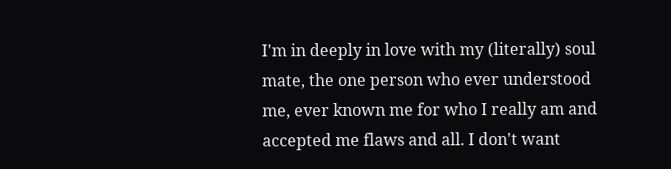I'm in deeply in love with my (literally) soul mate, the one person who ever understood me, ever known me for who I really am and accepted me flaws and all. I don't want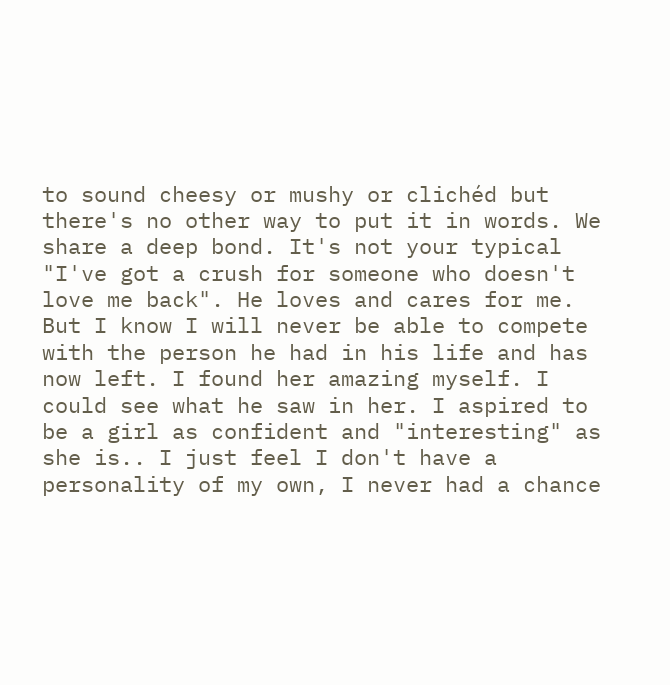to sound cheesy or mushy or clichéd but there's no other way to put it in words. We share a deep bond. It's not your typical "I've got a crush for someone who doesn't love me back". He loves and cares for me. But I know I will never be able to compete with the person he had in his life and has now left. I found her amazing myself. I could see what he saw in her. I aspired to be a girl as confident and "interesting" as she is.. I just feel I don't have a personality of my own, I never had a chance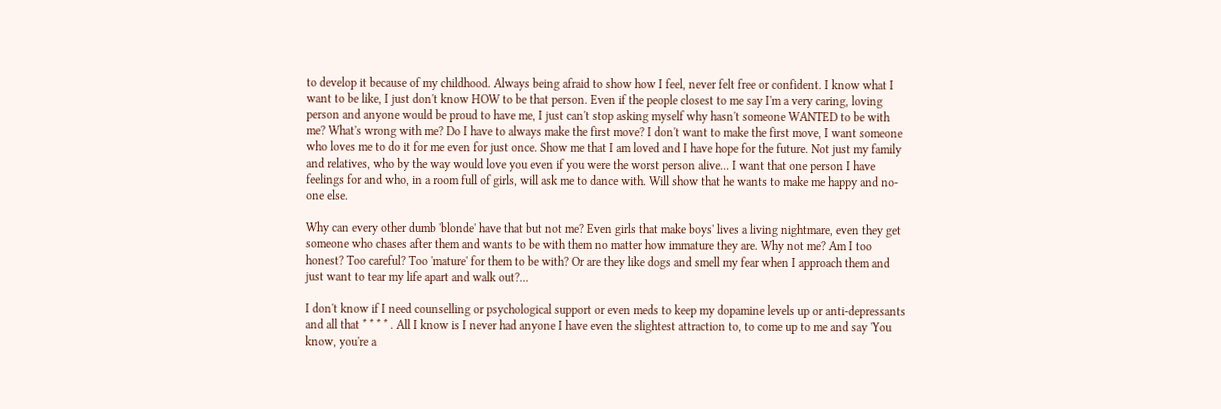to develop it because of my childhood. Always being afraid to show how I feel, never felt free or confident. I know what I want to be like, I just don't know HOW to be that person. Even if the people closest to me say I'm a very caring, loving person and anyone would be proud to have me, I just can't stop asking myself why hasn't someone WANTED to be with me? What's wrong with me? Do I have to always make the first move? I don't want to make the first move, I want someone who loves me to do it for me even for just once. Show me that I am loved and I have hope for the future. Not just my family and relatives, who by the way would love you even if you were the worst person alive... I want that one person I have feelings for and who, in a room full of girls, will ask me to dance with. Will show that he wants to make me happy and no-one else.

Why can every other dumb 'blonde' have that but not me? Even girls that make boys' lives a living nightmare, even they get someone who chases after them and wants to be with them no matter how immature they are. Why not me? Am I too honest? Too careful? Too 'mature' for them to be with? Or are they like dogs and smell my fear when I approach them and just want to tear my life apart and walk out?...

I don't know if I need counselling or psychological support or even meds to keep my dopamine levels up or anti-depressants and all that * * * * . All I know is I never had anyone I have even the slightest attraction to, to come up to me and say 'You know, you're a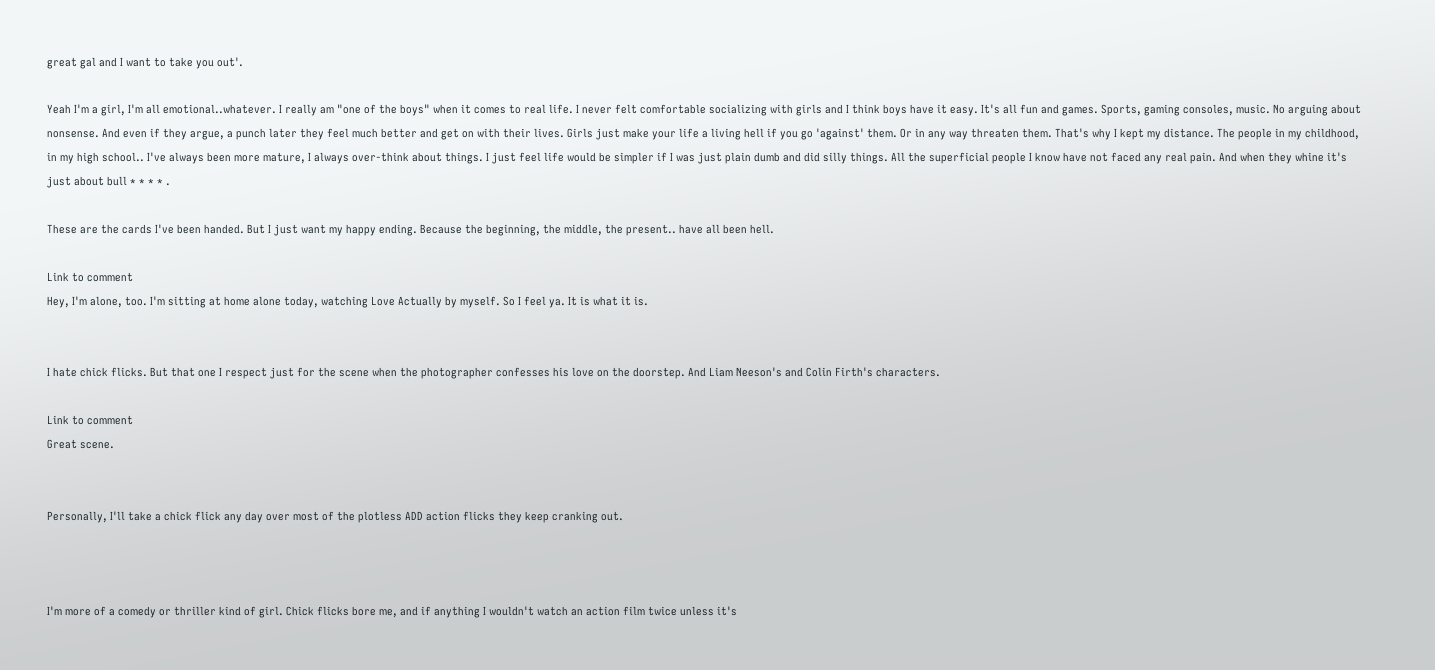great gal and I want to take you out'.

Yeah I'm a girl, I'm all emotional..whatever. I really am "one of the boys" when it comes to real life. I never felt comfortable socializing with girls and I think boys have it easy. It's all fun and games. Sports, gaming consoles, music. No arguing about nonsense. And even if they argue, a punch later they feel much better and get on with their lives. Girls just make your life a living hell if you go 'against' them. Or in any way threaten them. That's why I kept my distance. The people in my childhood, in my high school.. I've always been more mature, I always over-think about things. I just feel life would be simpler if I was just plain dumb and did silly things. All the superficial people I know have not faced any real pain. And when they whine it's just about bull * * * * .

These are the cards I've been handed. But I just want my happy ending. Because the beginning, the middle, the present.. have all been hell.

Link to comment
Hey, I'm alone, too. I'm sitting at home alone today, watching Love Actually by myself. So I feel ya. It is what it is.


I hate chick flicks. But that one I respect just for the scene when the photographer confesses his love on the doorstep. And Liam Neeson's and Colin Firth's characters.

Link to comment
Great scene.


Personally, I'll take a chick flick any day over most of the plotless ADD action flicks they keep cranking out.



I'm more of a comedy or thriller kind of girl. Chick flicks bore me, and if anything I wouldn't watch an action film twice unless it's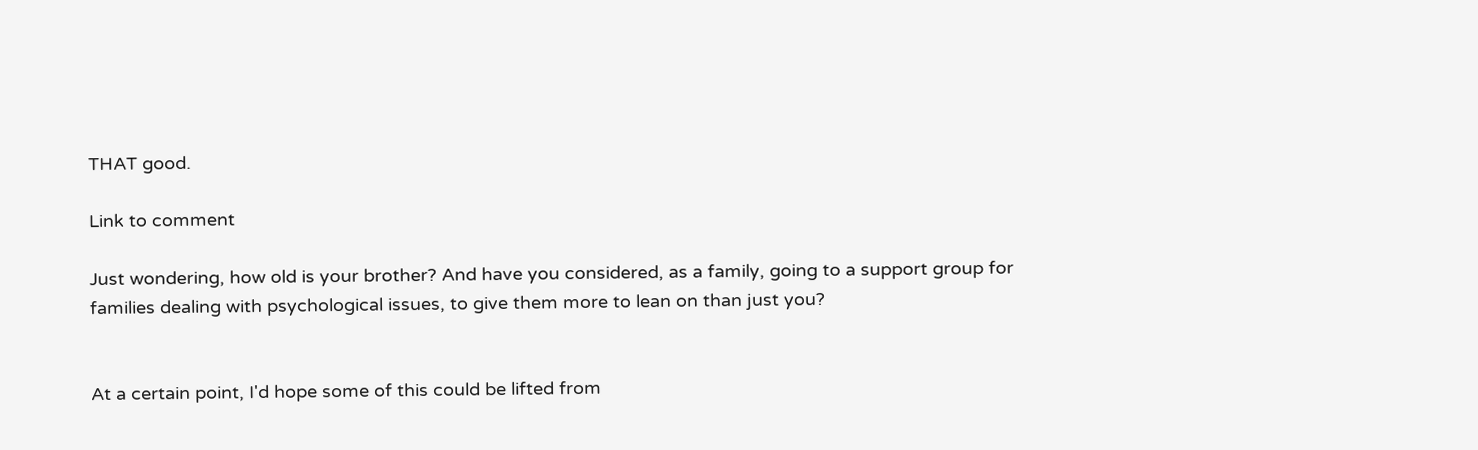THAT good.

Link to comment

Just wondering, how old is your brother? And have you considered, as a family, going to a support group for families dealing with psychological issues, to give them more to lean on than just you?


At a certain point, I'd hope some of this could be lifted from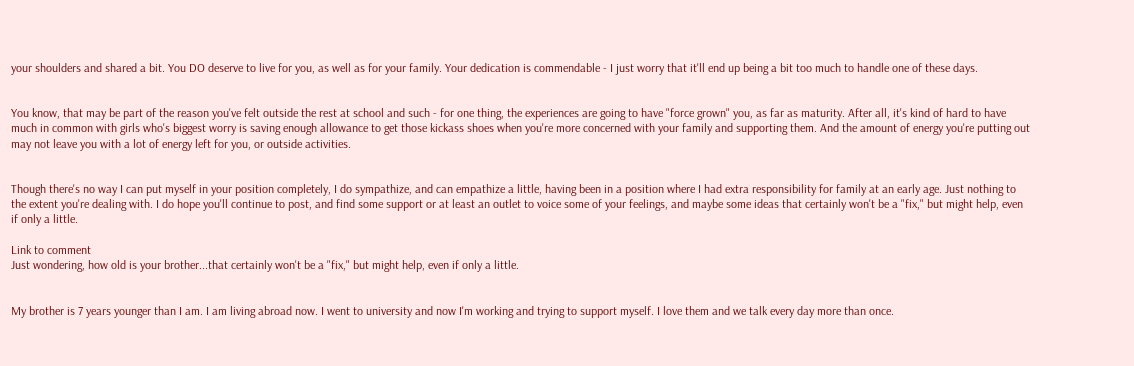your shoulders and shared a bit. You DO deserve to live for you, as well as for your family. Your dedication is commendable - I just worry that it'll end up being a bit too much to handle one of these days.


You know, that may be part of the reason you've felt outside the rest at school and such - for one thing, the experiences are going to have "force grown" you, as far as maturity. After all, it's kind of hard to have much in common with girls who's biggest worry is saving enough allowance to get those kickass shoes when you're more concerned with your family and supporting them. And the amount of energy you're putting out may not leave you with a lot of energy left for you, or outside activities.


Though there's no way I can put myself in your position completely, I do sympathize, and can empathize a little, having been in a position where I had extra responsibility for family at an early age. Just nothing to the extent you're dealing with. I do hope you'll continue to post, and find some support or at least an outlet to voice some of your feelings, and maybe some ideas that certainly won't be a "fix," but might help, even if only a little.

Link to comment
Just wondering, how old is your brother...that certainly won't be a "fix," but might help, even if only a little.


My brother is 7 years younger than I am. I am living abroad now. I went to university and now I'm working and trying to support myself. I love them and we talk every day more than once.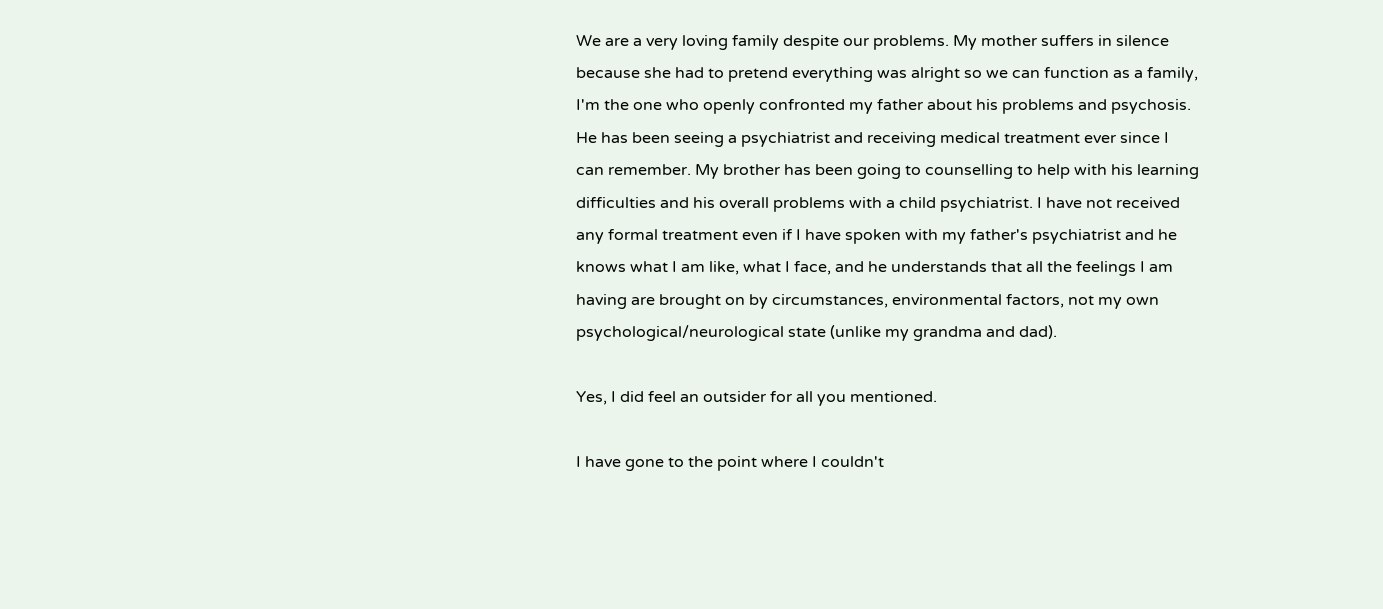We are a very loving family despite our problems. My mother suffers in silence because she had to pretend everything was alright so we can function as a family, I'm the one who openly confronted my father about his problems and psychosis. He has been seeing a psychiatrist and receiving medical treatment ever since I can remember. My brother has been going to counselling to help with his learning difficulties and his overall problems with a child psychiatrist. I have not received any formal treatment even if I have spoken with my father's psychiatrist and he knows what I am like, what I face, and he understands that all the feelings I am having are brought on by circumstances, environmental factors, not my own psychological/neurological state (unlike my grandma and dad).

Yes, I did feel an outsider for all you mentioned.

I have gone to the point where I couldn't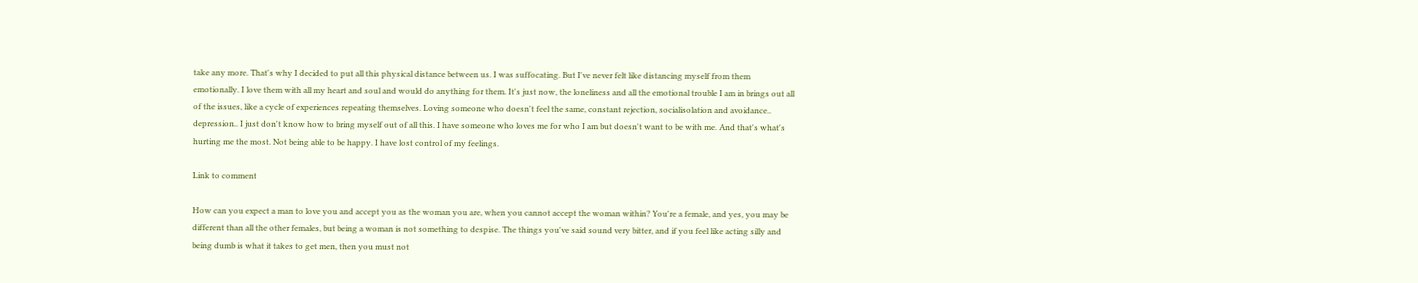take any more. That's why I decided to put all this physical distance between us. I was suffocating. But I've never felt like distancing myself from them emotionally. I love them with all my heart and soul and would do anything for them. It's just now, the loneliness and all the emotional trouble I am in brings out all of the issues, like a cycle of experiences repeating themselves. Loving someone who doesn't feel the same, constant rejection, socialisolation and avoidance.. depression.. I just don't know how to bring myself out of all this. I have someone who loves me for who I am but doesn't want to be with me. And that's what's hurting me the most. Not being able to be happy. I have lost control of my feelings.

Link to comment

How can you expect a man to love you and accept you as the woman you are, when you cannot accept the woman within? You're a female, and yes, you may be different than all the other females, but being a woman is not something to despise. The things you've said sound very bitter, and if you feel like acting silly and being dumb is what it takes to get men, then you must not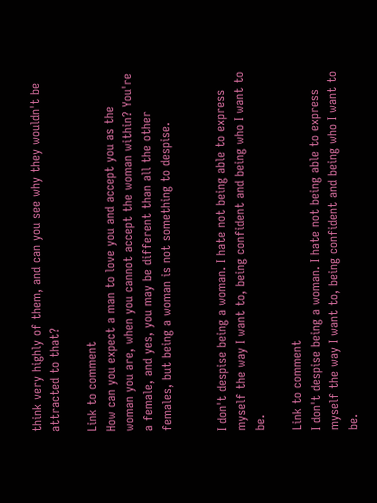think very highly of them, and can you see why they wouldn't be attracted to that?

Link to comment
How can you expect a man to love you and accept you as the woman you are, when you cannot accept the woman within? You're a female, and yes, you may be different than all the other females, but being a woman is not something to despise.


I don't despise being a woman. I hate not being able to express myself the way I want to, being confident and being who I want to be.

Link to comment
I don't despise being a woman. I hate not being able to express myself the way I want to, being confident and being who I want to be.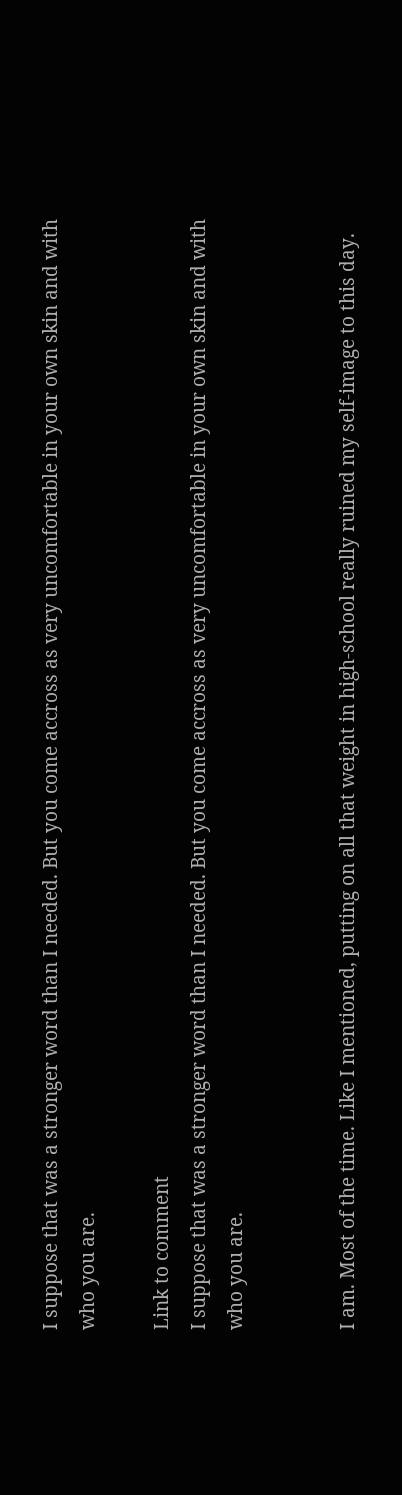I suppose that was a stronger word than I needed. But you come accross as very uncomfortable in your own skin and with who you are.

Link to comment
I suppose that was a stronger word than I needed. But you come accross as very uncomfortable in your own skin and with who you are.


I am. Most of the time. Like I mentioned, putting on all that weight in high-school really ruined my self-image to this day.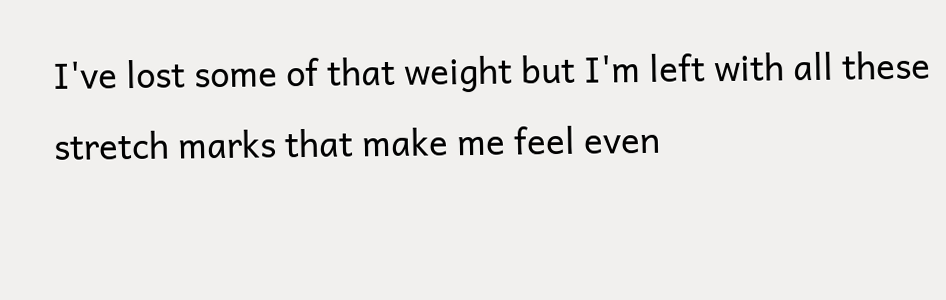I've lost some of that weight but I'm left with all these stretch marks that make me feel even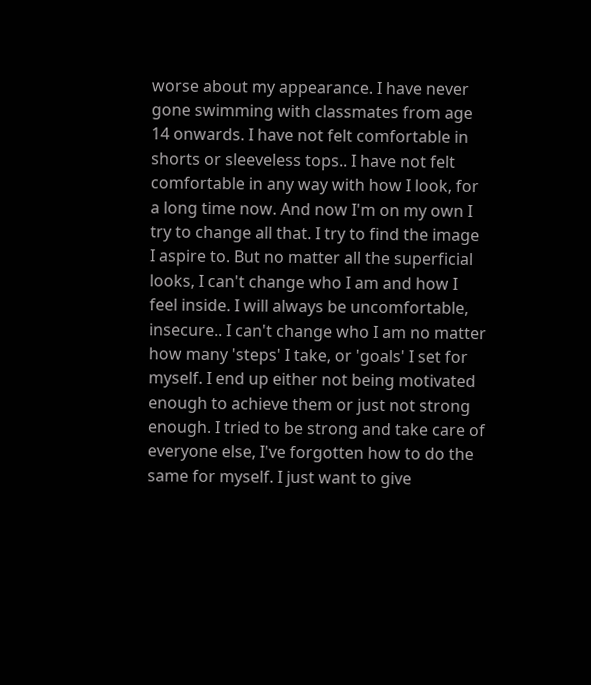worse about my appearance. I have never gone swimming with classmates from age 14 onwards. I have not felt comfortable in shorts or sleeveless tops.. I have not felt comfortable in any way with how I look, for a long time now. And now I'm on my own I try to change all that. I try to find the image I aspire to. But no matter all the superficial looks, I can't change who I am and how I feel inside. I will always be uncomfortable, insecure.. I can't change who I am no matter how many 'steps' I take, or 'goals' I set for myself. I end up either not being motivated enough to achieve them or just not strong enough. I tried to be strong and take care of everyone else, I've forgotten how to do the same for myself. I just want to give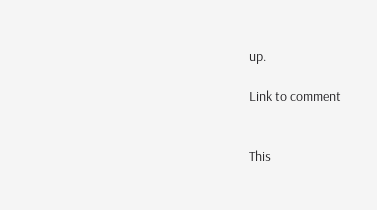up.

Link to comment


This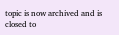topic is now archived and is closed to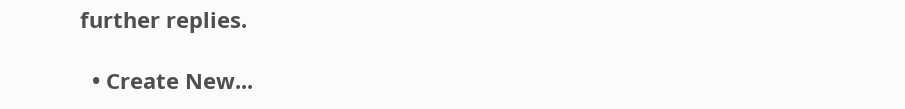further replies.

  • Create New...